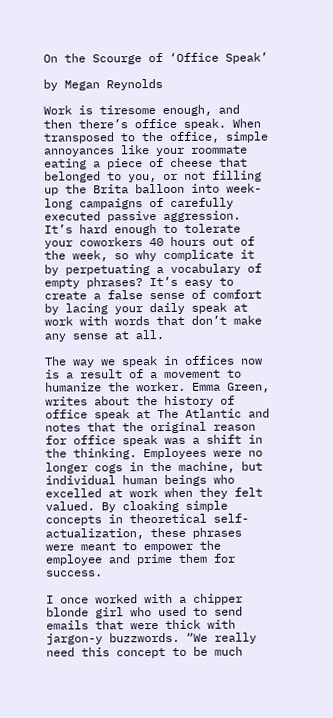On the Scourge of ‘Office Speak’

by Megan Reynolds

Work is tiresome enough, and then there’s office speak. When transposed to the office, simple annoyances like your roommate eating a piece of cheese that belonged to you, or not filling up the Brita balloon into week-long campaigns of carefully executed passive aggression. It’s hard enough to tolerate your coworkers 40 hours out of the week, so why complicate it by perpetuating a vocabulary of empty phrases? It’s easy to create a false sense of comfort by lacing your daily speak at work with words that don’t make any sense at all.

The way we speak in offices now is a result of a movement to humanize the worker. Emma Green, writes about the history of office speak at The Atlantic and notes that the original reason for office speak was a shift in the thinking. Employees were no longer cogs in the machine, but individual human beings who excelled at work when they felt valued. By cloaking simple concepts in theoretical self-actualization, these phrases were meant to empower the employee and prime them for success.

I once worked with a chipper blonde girl who used to send emails that were thick with jargon-y buzzwords. “We really need this concept to be much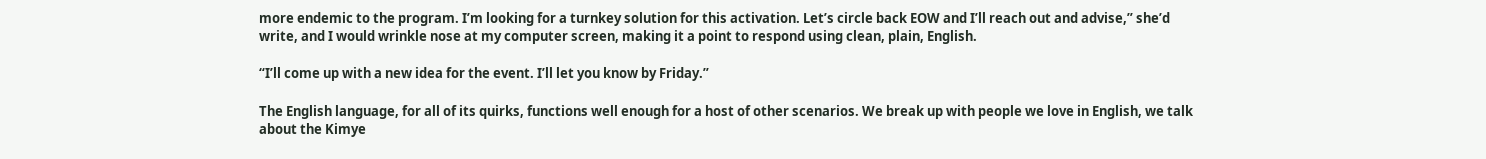more endemic to the program. I’m looking for a turnkey solution for this activation. Let’s circle back EOW and I’ll reach out and advise,” she’d write, and I would wrinkle nose at my computer screen, making it a point to respond using clean, plain, English.

“I’ll come up with a new idea for the event. I’ll let you know by Friday.”

The English language, for all of its quirks, functions well enough for a host of other scenarios. We break up with people we love in English, we talk about the Kimye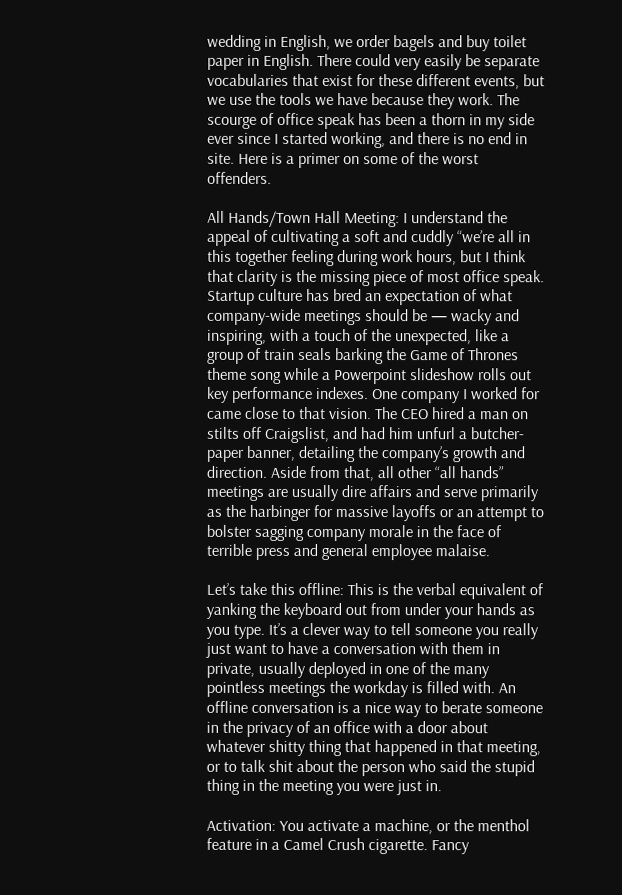wedding in English, we order bagels and buy toilet paper in English. There could very easily be separate vocabularies that exist for these different events, but we use the tools we have because they work. The scourge of office speak has been a thorn in my side ever since I started working, and there is no end in site. Here is a primer on some of the worst offenders.

All Hands/Town Hall Meeting: I understand the appeal of cultivating a soft and cuddly “we’re all in this together feeling during work hours, but I think that clarity is the missing piece of most office speak. Startup culture has bred an expectation of what company-wide meetings should be — wacky and inspiring, with a touch of the unexpected, like a group of train seals barking the Game of Thrones theme song while a Powerpoint slideshow rolls out key performance indexes. One company I worked for came close to that vision. The CEO hired a man on stilts off Craigslist, and had him unfurl a butcher-paper banner, detailing the company’s growth and direction. Aside from that, all other “all hands” meetings are usually dire affairs and serve primarily as the harbinger for massive layoffs or an attempt to bolster sagging company morale in the face of terrible press and general employee malaise.

Let’s take this offline: This is the verbal equivalent of yanking the keyboard out from under your hands as you type. It’s a clever way to tell someone you really just want to have a conversation with them in private, usually deployed in one of the many pointless meetings the workday is filled with. An offline conversation is a nice way to berate someone in the privacy of an office with a door about whatever shitty thing that happened in that meeting, or to talk shit about the person who said the stupid thing in the meeting you were just in.

Activation: You activate a machine, or the menthol feature in a Camel Crush cigarette. Fancy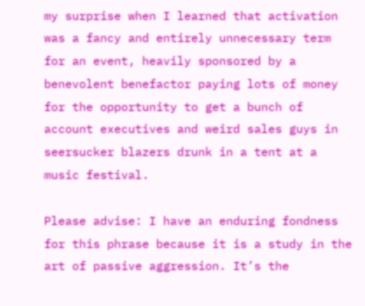my surprise when I learned that activation was a fancy and entirely unnecessary term for an event, heavily sponsored by a benevolent benefactor paying lots of money for the opportunity to get a bunch of account executives and weird sales guys in seersucker blazers drunk in a tent at a music festival.

Please advise: I have an enduring fondness for this phrase because it is a study in the art of passive aggression. It’s the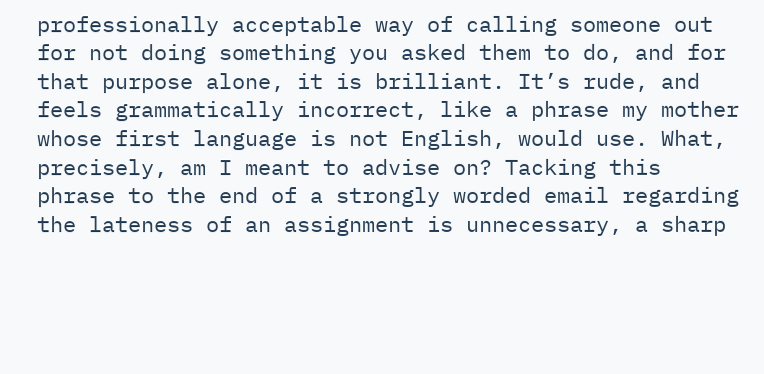professionally acceptable way of calling someone out for not doing something you asked them to do, and for that purpose alone, it is brilliant. It’s rude, and feels grammatically incorrect, like a phrase my mother whose first language is not English, would use. What, precisely, am I meant to advise on? Tacking this phrase to the end of a strongly worded email regarding the lateness of an assignment is unnecessary, a sharp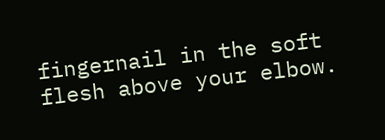fingernail in the soft flesh above your elbow.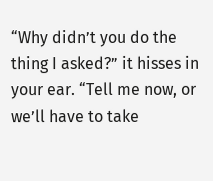“Why didn’t you do the thing I asked?” it hisses in your ear. “Tell me now, or we’ll have to take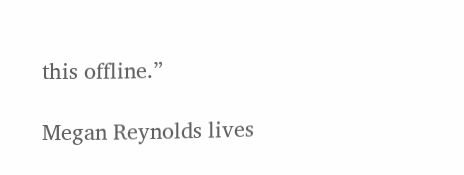this offline.”

Megan Reynolds lives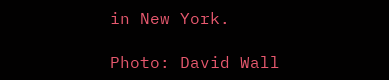in New York.

Photo: David Wall